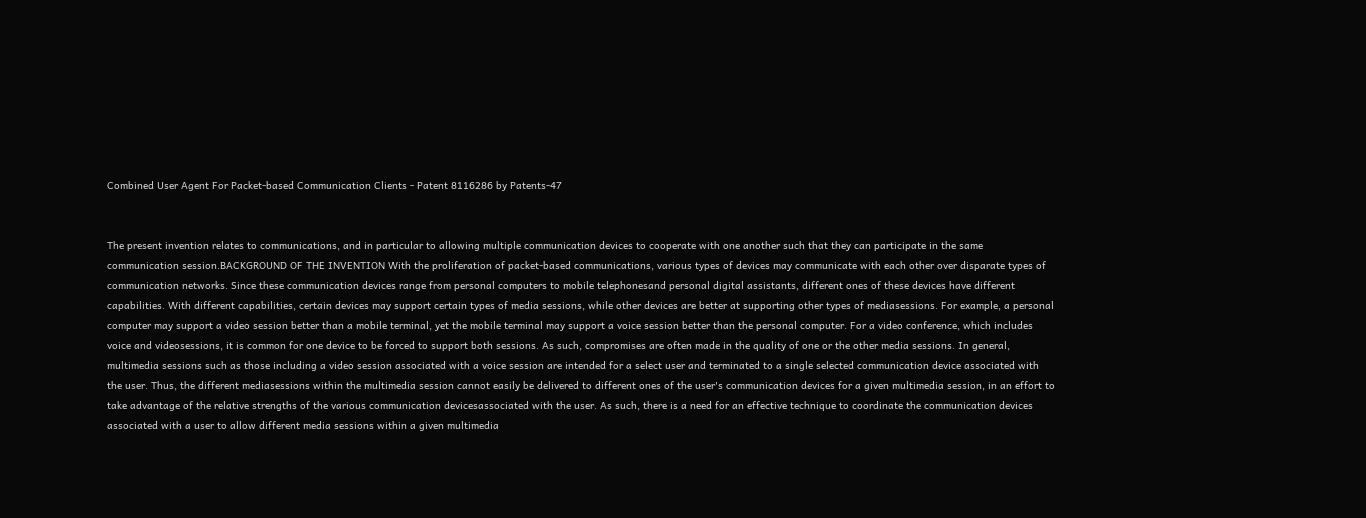Combined User Agent For Packet-based Communication Clients - Patent 8116286 by Patents-47


The present invention relates to communications, and in particular to allowing multiple communication devices to cooperate with one another such that they can participate in the same communication session.BACKGROUND OF THE INVENTION With the proliferation of packet-based communications, various types of devices may communicate with each other over disparate types of communication networks. Since these communication devices range from personal computers to mobile telephonesand personal digital assistants, different ones of these devices have different capabilities. With different capabilities, certain devices may support certain types of media sessions, while other devices are better at supporting other types of mediasessions. For example, a personal computer may support a video session better than a mobile terminal, yet the mobile terminal may support a voice session better than the personal computer. For a video conference, which includes voice and videosessions, it is common for one device to be forced to support both sessions. As such, compromises are often made in the quality of one or the other media sessions. In general, multimedia sessions such as those including a video session associated with a voice session are intended for a select user and terminated to a single selected communication device associated with the user. Thus, the different mediasessions within the multimedia session cannot easily be delivered to different ones of the user's communication devices for a given multimedia session, in an effort to take advantage of the relative strengths of the various communication devicesassociated with the user. As such, there is a need for an effective technique to coordinate the communication devices associated with a user to allow different media sessions within a given multimedia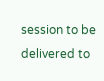session to be delivered to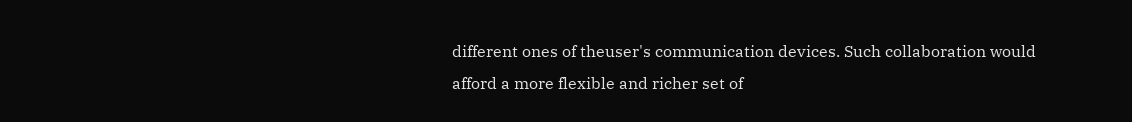different ones of theuser's communication devices. Such collaboration would afford a more flexible and richer set of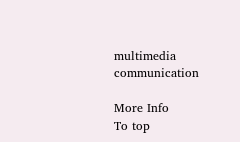multimedia communication

More Info
To top